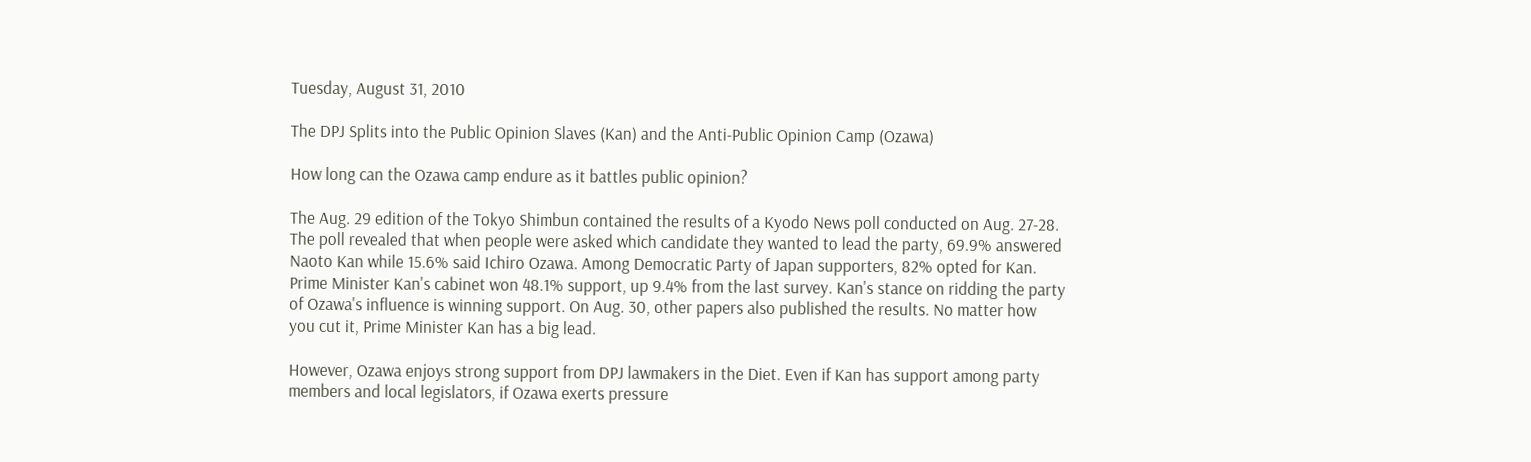Tuesday, August 31, 2010

The DPJ Splits into the Public Opinion Slaves (Kan) and the Anti-Public Opinion Camp (Ozawa)

How long can the Ozawa camp endure as it battles public opinion?

The Aug. 29 edition of the Tokyo Shimbun contained the results of a Kyodo News poll conducted on Aug. 27-28. The poll revealed that when people were asked which candidate they wanted to lead the party, 69.9% answered Naoto Kan while 15.6% said Ichiro Ozawa. Among Democratic Party of Japan supporters, 82% opted for Kan. Prime Minister Kan's cabinet won 48.1% support, up 9.4% from the last survey. Kan's stance on ridding the party of Ozawa's influence is winning support. On Aug. 30, other papers also published the results. No matter how you cut it, Prime Minister Kan has a big lead.

However, Ozawa enjoys strong support from DPJ lawmakers in the Diet. Even if Kan has support among party members and local legislators, if Ozawa exerts pressure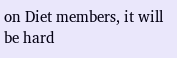on Diet members, it will be hard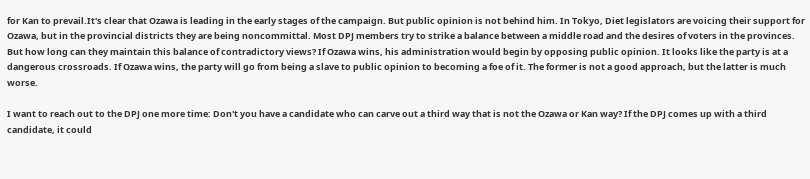for Kan to prevail.It's clear that Ozawa is leading in the early stages of the campaign. But public opinion is not behind him. In Tokyo, Diet legislators are voicing their support for Ozawa, but in the provincial districts they are being noncommittal. Most DPJ members try to strike a balance between a middle road and the desires of voters in the provinces. But how long can they maintain this balance of contradictory views? If Ozawa wins, his administration would begin by opposing public opinion. It looks like the party is at a dangerous crossroads. If Ozawa wins, the party will go from being a slave to public opinion to becoming a foe of it. The former is not a good approach, but the latter is much worse.

I want to reach out to the DPJ one more time: Don't you have a candidate who can carve out a third way that is not the Ozawa or Kan way? If the DPJ comes up with a third candidate, it could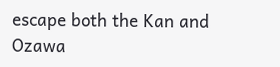escape both the Kan and Ozawa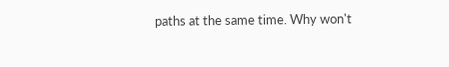paths at the same time. Why won't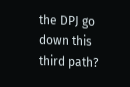the DPJ go down this third path?